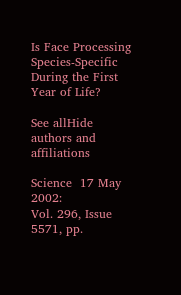Is Face Processing Species-Specific During the First Year of Life?

See allHide authors and affiliations

Science  17 May 2002:
Vol. 296, Issue 5571, pp.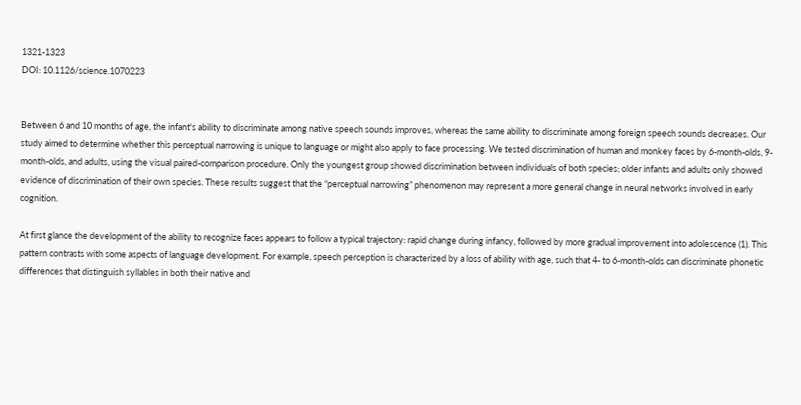1321-1323
DOI: 10.1126/science.1070223


Between 6 and 10 months of age, the infant's ability to discriminate among native speech sounds improves, whereas the same ability to discriminate among foreign speech sounds decreases. Our study aimed to determine whether this perceptual narrowing is unique to language or might also apply to face processing. We tested discrimination of human and monkey faces by 6-month-olds, 9-month-olds, and adults, using the visual paired-comparison procedure. Only the youngest group showed discrimination between individuals of both species; older infants and adults only showed evidence of discrimination of their own species. These results suggest that the “perceptual narrowing” phenomenon may represent a more general change in neural networks involved in early cognition.

At first glance the development of the ability to recognize faces appears to follow a typical trajectory: rapid change during infancy, followed by more gradual improvement into adolescence (1). This pattern contrasts with some aspects of language development. For example, speech perception is characterized by a loss of ability with age, such that 4- to 6-month-olds can discriminate phonetic differences that distinguish syllables in both their native and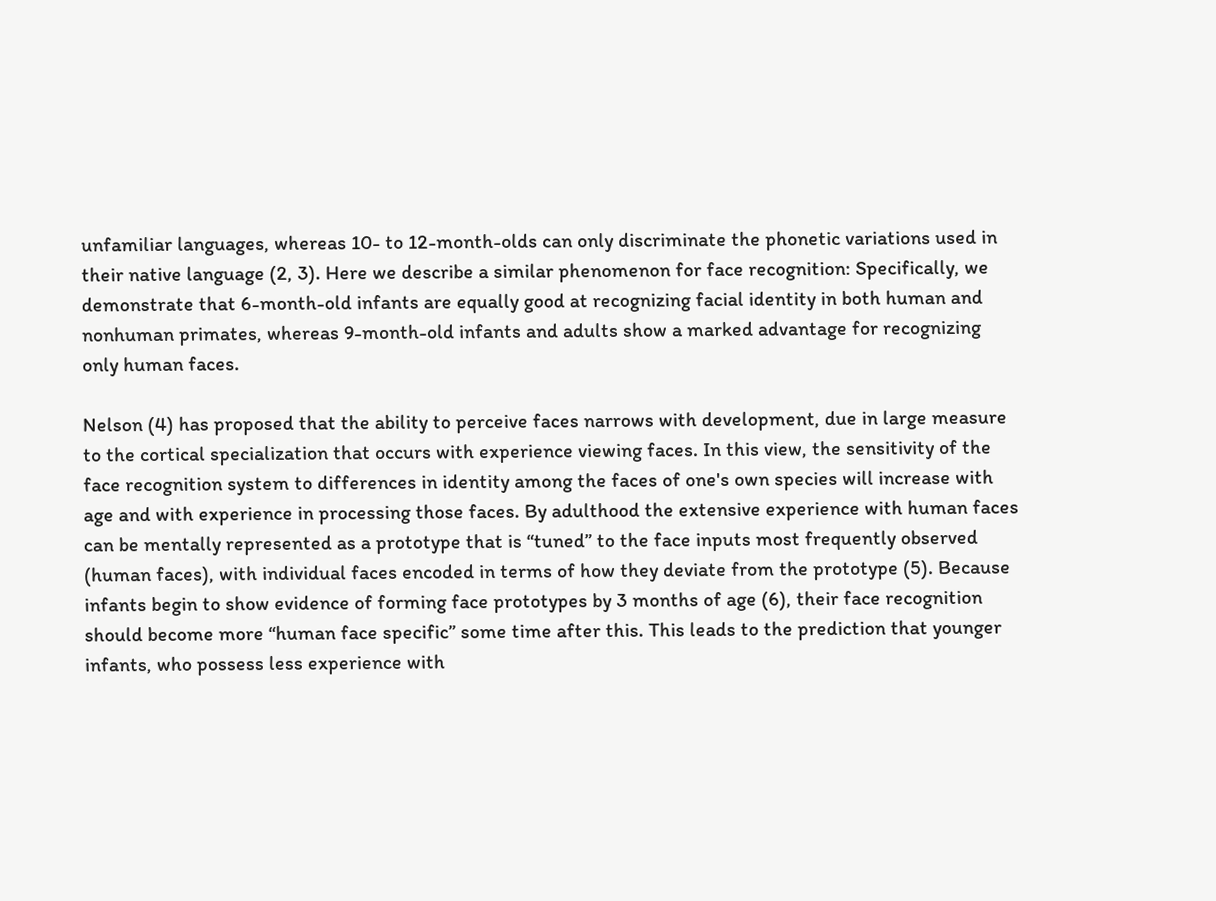unfamiliar languages, whereas 10- to 12-month-olds can only discriminate the phonetic variations used in their native language (2, 3). Here we describe a similar phenomenon for face recognition: Specifically, we demonstrate that 6-month-old infants are equally good at recognizing facial identity in both human and nonhuman primates, whereas 9-month-old infants and adults show a marked advantage for recognizing only human faces.

Nelson (4) has proposed that the ability to perceive faces narrows with development, due in large measure to the cortical specialization that occurs with experience viewing faces. In this view, the sensitivity of the face recognition system to differences in identity among the faces of one's own species will increase with age and with experience in processing those faces. By adulthood the extensive experience with human faces can be mentally represented as a prototype that is “tuned” to the face inputs most frequently observed (human faces), with individual faces encoded in terms of how they deviate from the prototype (5). Because infants begin to show evidence of forming face prototypes by 3 months of age (6), their face recognition should become more “human face specific” some time after this. This leads to the prediction that younger infants, who possess less experience with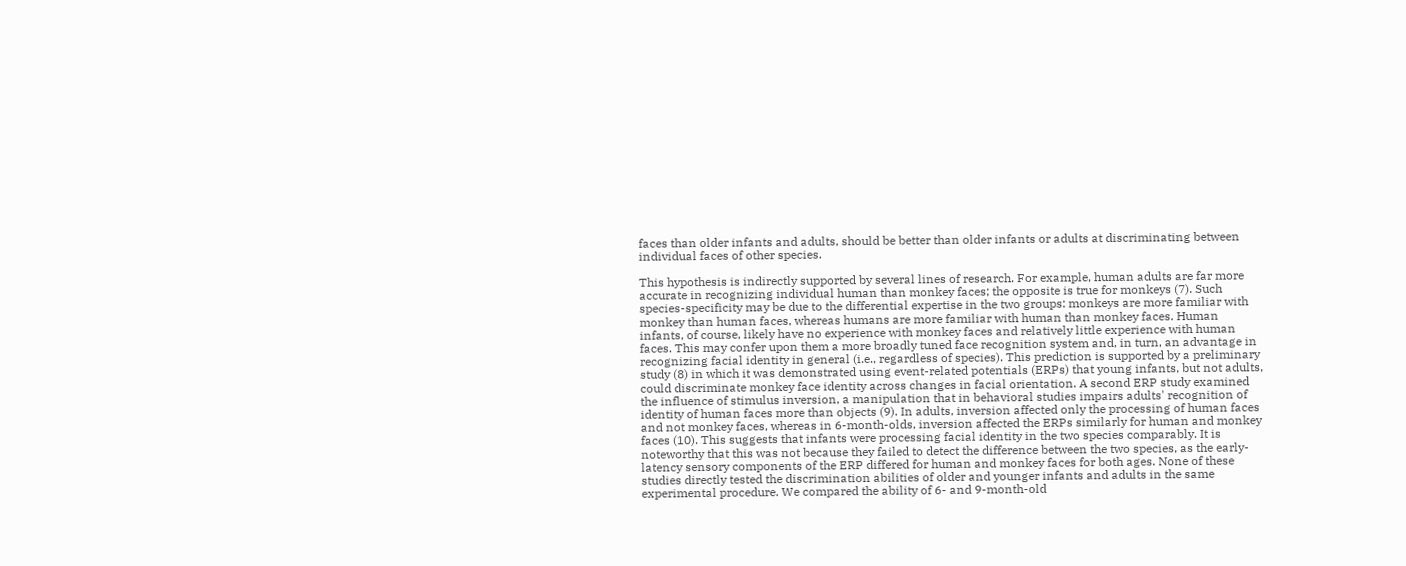faces than older infants and adults, should be better than older infants or adults at discriminating between individual faces of other species.

This hypothesis is indirectly supported by several lines of research. For example, human adults are far more accurate in recognizing individual human than monkey faces; the opposite is true for monkeys (7). Such species-specificity may be due to the differential expertise in the two groups: monkeys are more familiar with monkey than human faces, whereas humans are more familiar with human than monkey faces. Human infants, of course, likely have no experience with monkey faces and relatively little experience with human faces. This may confer upon them a more broadly tuned face recognition system and, in turn, an advantage in recognizing facial identity in general (i.e., regardless of species). This prediction is supported by a preliminary study (8) in which it was demonstrated using event-related potentials (ERPs) that young infants, but not adults, could discriminate monkey face identity across changes in facial orientation. A second ERP study examined the influence of stimulus inversion, a manipulation that in behavioral studies impairs adults' recognition of identity of human faces more than objects (9). In adults, inversion affected only the processing of human faces and not monkey faces, whereas in 6-month-olds, inversion affected the ERPs similarly for human and monkey faces (10). This suggests that infants were processing facial identity in the two species comparably. It is noteworthy that this was not because they failed to detect the difference between the two species, as the early-latency sensory components of the ERP differed for human and monkey faces for both ages. None of these studies directly tested the discrimination abilities of older and younger infants and adults in the same experimental procedure. We compared the ability of 6- and 9-month-old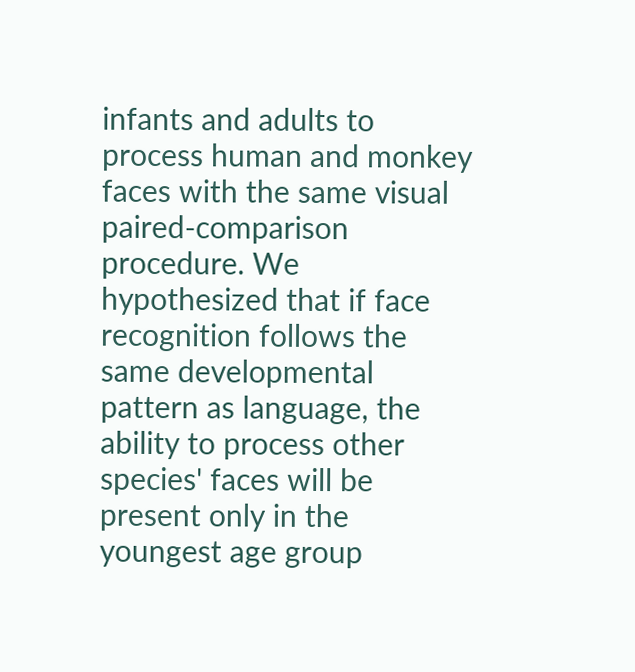infants and adults to process human and monkey faces with the same visual paired-comparison procedure. We hypothesized that if face recognition follows the same developmental pattern as language, the ability to process other species' faces will be present only in the youngest age group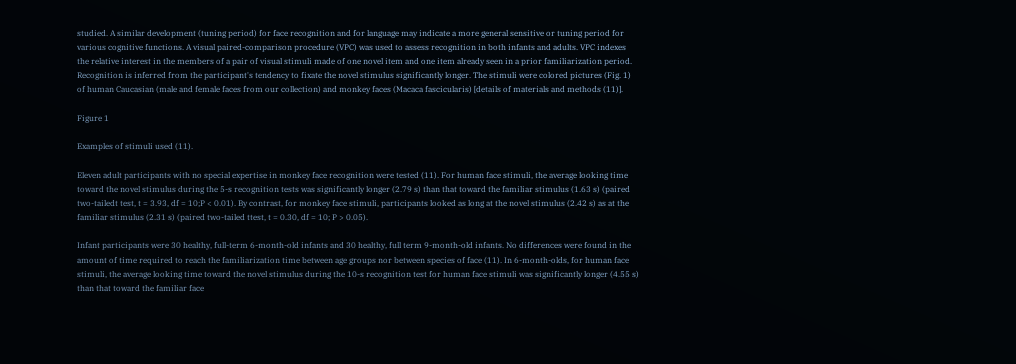studied. A similar development (tuning period) for face recognition and for language may indicate a more general sensitive or tuning period for various cognitive functions. A visual paired-comparison procedure (VPC) was used to assess recognition in both infants and adults. VPC indexes the relative interest in the members of a pair of visual stimuli made of one novel item and one item already seen in a prior familiarization period. Recognition is inferred from the participant's tendency to fixate the novel stimulus significantly longer. The stimuli were colored pictures (Fig. 1) of human Caucasian (male and female faces from our collection) and monkey faces (Macaca fascicularis) [details of materials and methods (11)].

Figure 1

Examples of stimuli used (11).

Eleven adult participants with no special expertise in monkey face recognition were tested (11). For human face stimuli, the average looking time toward the novel stimulus during the 5-s recognition tests was significantly longer (2.79 s) than that toward the familiar stimulus (1.63 s) (paired two-tailedt test, t = 3.93, df = 10;P < 0.01). By contrast, for monkey face stimuli, participants looked as long at the novel stimulus (2.42 s) as at the familiar stimulus (2.31 s) (paired two-tailed ttest, t = 0.30, df = 10; P > 0.05).

Infant participants were 30 healthy, full-term 6-month-old infants and 30 healthy, full term 9-month-old infants. No differences were found in the amount of time required to reach the familiarization time between age groups nor between species of face (11). In 6-month-olds, for human face stimuli, the average looking time toward the novel stimulus during the 10-s recognition test for human face stimuli was significantly longer (4.55 s) than that toward the familiar face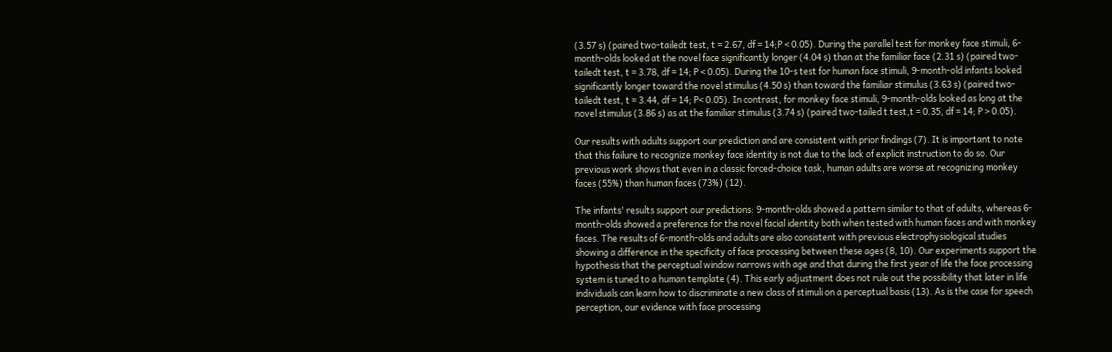(3.57 s) (paired two-tailedt test, t = 2.67, df = 14;P < 0.05). During the parallel test for monkey face stimuli, 6-month-olds looked at the novel face significantly longer (4.04 s) than at the familiar face (2.31 s) (paired two-tailedt test, t = 3.78, df = 14; P < 0.05). During the 10-s test for human face stimuli, 9-month-old infants looked significantly longer toward the novel stimulus (4.50 s) than toward the familiar stimulus (3.63 s) (paired two-tailedt test, t = 3.44, df = 14; P< 0.05). In contrast, for monkey face stimuli, 9-month-olds looked as long at the novel stimulus (3.86 s) as at the familiar stimulus (3.74 s) (paired two-tailed t test,t = 0.35, df = 14; P > 0.05).

Our results with adults support our prediction and are consistent with prior findings (7). It is important to note that this failure to recognize monkey face identity is not due to the lack of explicit instruction to do so. Our previous work shows that even in a classic forced-choice task, human adults are worse at recognizing monkey faces (55%) than human faces (73%) (12).

The infants' results support our predictions: 9-month-olds showed a pattern similar to that of adults, whereas 6-month-olds showed a preference for the novel facial identity both when tested with human faces and with monkey faces. The results of 6-month-olds and adults are also consistent with previous electrophysiological studies showing a difference in the specificity of face processing between these ages (8, 10). Our experiments support the hypothesis that the perceptual window narrows with age and that during the first year of life the face processing system is tuned to a human template (4). This early adjustment does not rule out the possibility that later in life individuals can learn how to discriminate a new class of stimuli on a perceptual basis (13). As is the case for speech perception, our evidence with face processing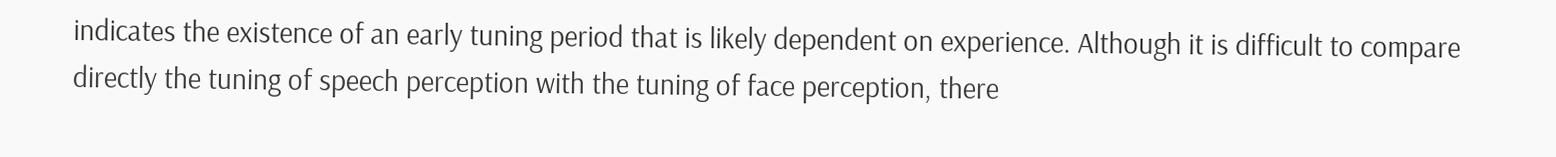indicates the existence of an early tuning period that is likely dependent on experience. Although it is difficult to compare directly the tuning of speech perception with the tuning of face perception, there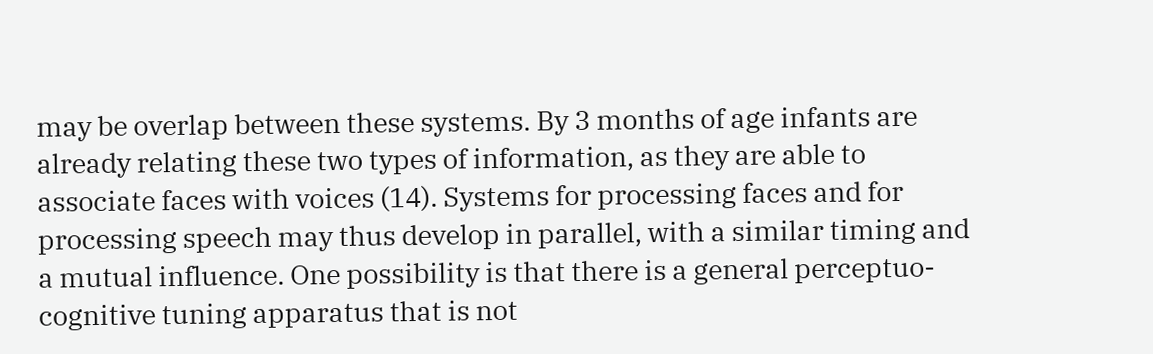may be overlap between these systems. By 3 months of age infants are already relating these two types of information, as they are able to associate faces with voices (14). Systems for processing faces and for processing speech may thus develop in parallel, with a similar timing and a mutual influence. One possibility is that there is a general perceptuo-cognitive tuning apparatus that is not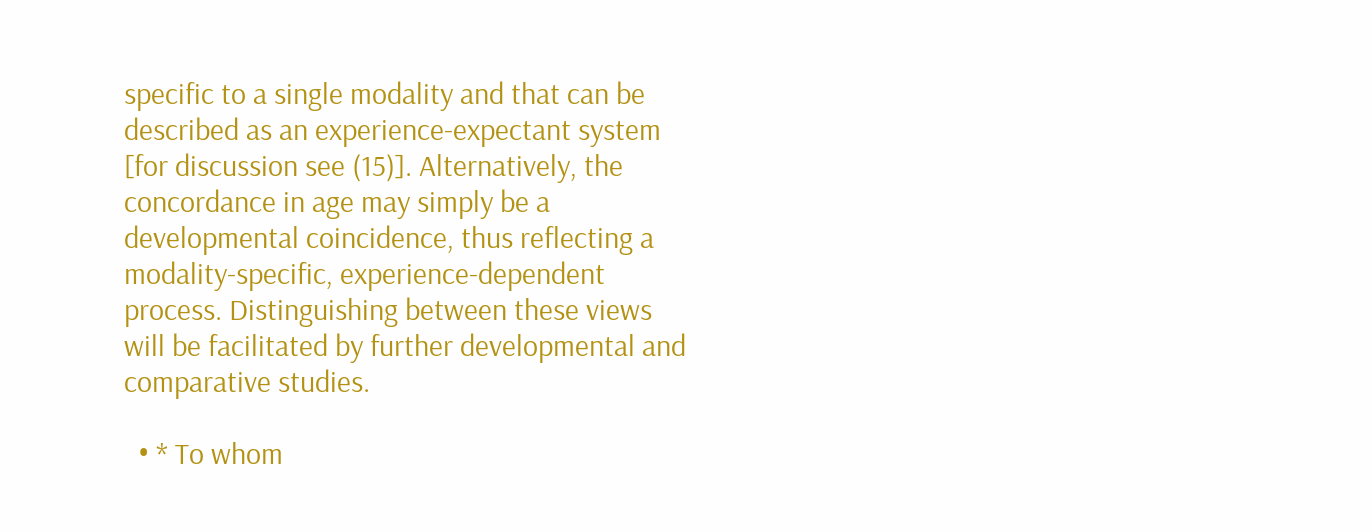specific to a single modality and that can be described as an experience-expectant system [for discussion see (15)]. Alternatively, the concordance in age may simply be a developmental coincidence, thus reflecting a modality-specific, experience-dependent process. Distinguishing between these views will be facilitated by further developmental and comparative studies.

  • * To whom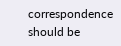correspondence should be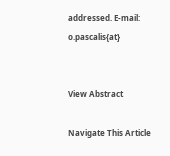addressed. E-mail: o.pascalis{at}


View Abstract

Navigate This Article